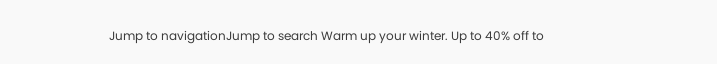Jump to navigationJump to search Warm up your winter. Up to 40% off to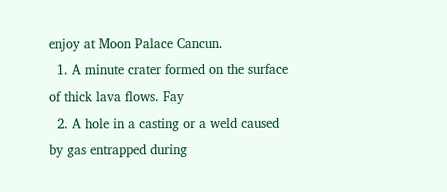enjoy at Moon Palace Cancun.
  1. A minute crater formed on the surface of thick lava flows. Fay
  2. A hole in a casting or a weld caused by gas entrapped during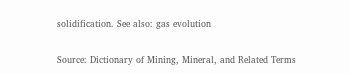solidification. See also: gas evolution

Source: Dictionary of Mining, Mineral, and Related Terms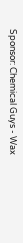Sponsor: Chemical Guys - Wax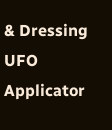& Dressing UFO Applicator